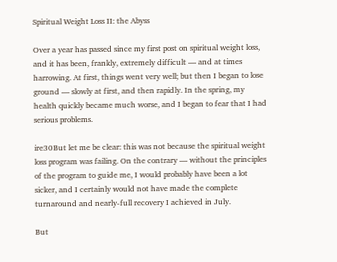Spiritual Weight Loss II: the Abyss

Over a year has passed since my first post on spiritual weight loss, and it has been, frankly, extremely difficult — and at times harrowing. At first, things went very well; but then I began to lose ground — slowly at first, and then rapidly. In the spring, my health quickly became much worse, and I began to fear that I had serious problems.

ire30But let me be clear: this was not because the spiritual weight loss program was failing. On the contrary — without the principles of the program to guide me, I would probably have been a lot sicker, and I certainly would not have made the complete turnaround and nearly-full recovery I achieved in July.

But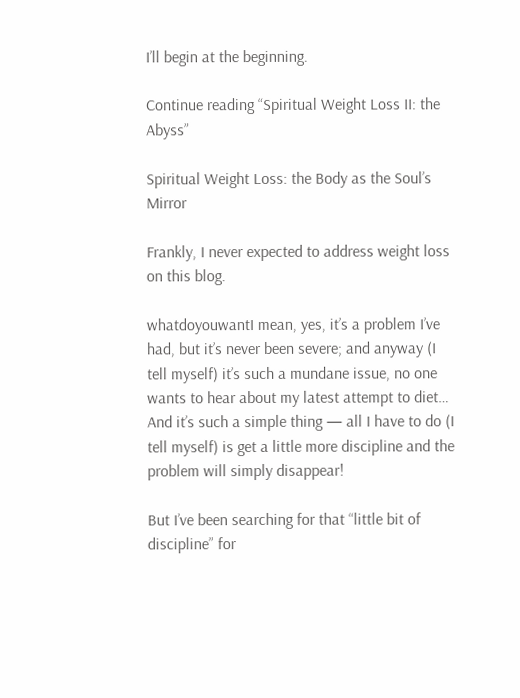I’ll begin at the beginning.

Continue reading “Spiritual Weight Loss II: the Abyss”

Spiritual Weight Loss: the Body as the Soul’s Mirror

Frankly, I never expected to address weight loss on this blog.

whatdoyouwantI mean, yes, it’s a problem I’ve had, but it’s never been severe; and anyway (I tell myself) it’s such a mundane issue, no one wants to hear about my latest attempt to diet… And it’s such a simple thing — all I have to do (I tell myself) is get a little more discipline and the problem will simply disappear!

But I’ve been searching for that “little bit of discipline” for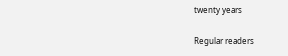twenty years

Regular readers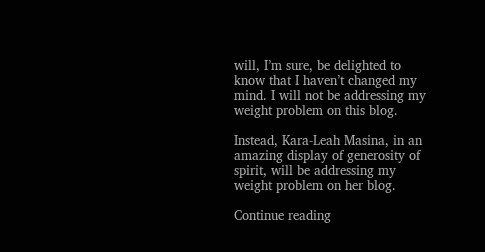will, I’m sure, be delighted to know that I haven’t changed my mind. I will not be addressing my weight problem on this blog.

Instead, Kara-Leah Masina, in an amazing display of generosity of spirit, will be addressing my weight problem on her blog.

Continue reading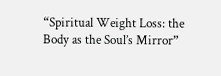“Spiritual Weight Loss: the Body as the Soul’s Mirror”